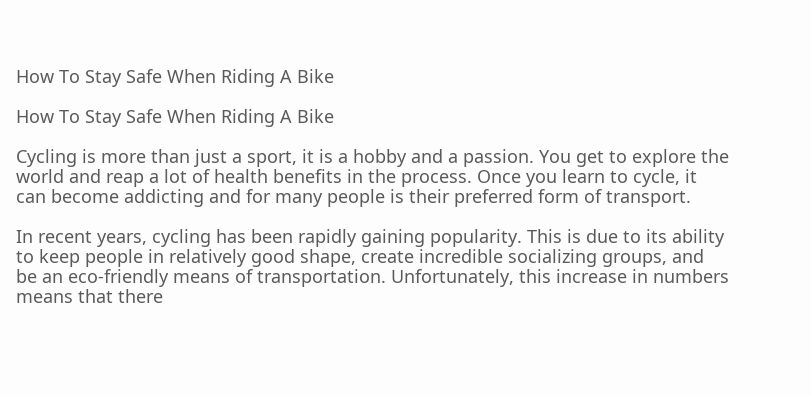How To Stay Safe When Riding A Bike

How To Stay Safe When Riding A Bike

Cycling is more than just a sport, it is a hobby and a passion. You get to explore the world and reap a lot of health benefits in the process. Once you learn to cycle, it can become addicting and for many people is their preferred form of transport.

In recent years, cycling has been rapidly gaining popularity. This is due to its ability to keep people in relatively good shape, create incredible socializing groups, and be an eco-friendly means of transportation. Unfortunately, this increase in numbers means that there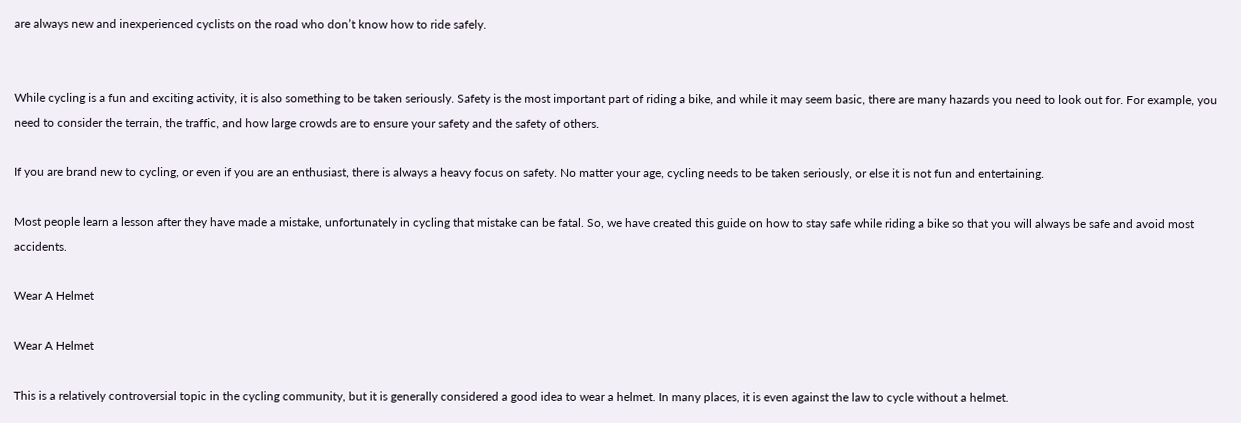are always new and inexperienced cyclists on the road who don’t know how to ride safely.


While cycling is a fun and exciting activity, it is also something to be taken seriously. Safety is the most important part of riding a bike, and while it may seem basic, there are many hazards you need to look out for. For example, you need to consider the terrain, the traffic, and how large crowds are to ensure your safety and the safety of others.

If you are brand new to cycling, or even if you are an enthusiast, there is always a heavy focus on safety. No matter your age, cycling needs to be taken seriously, or else it is not fun and entertaining.

Most people learn a lesson after they have made a mistake, unfortunately in cycling that mistake can be fatal. So, we have created this guide on how to stay safe while riding a bike so that you will always be safe and avoid most accidents.

Wear A Helmet

Wear A Helmet

This is a relatively controversial topic in the cycling community, but it is generally considered a good idea to wear a helmet. In many places, it is even against the law to cycle without a helmet.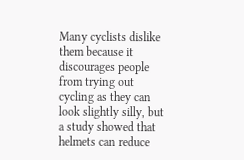Many cyclists dislike them because it discourages people from trying out cycling as they can look slightly silly, but a study showed that helmets can reduce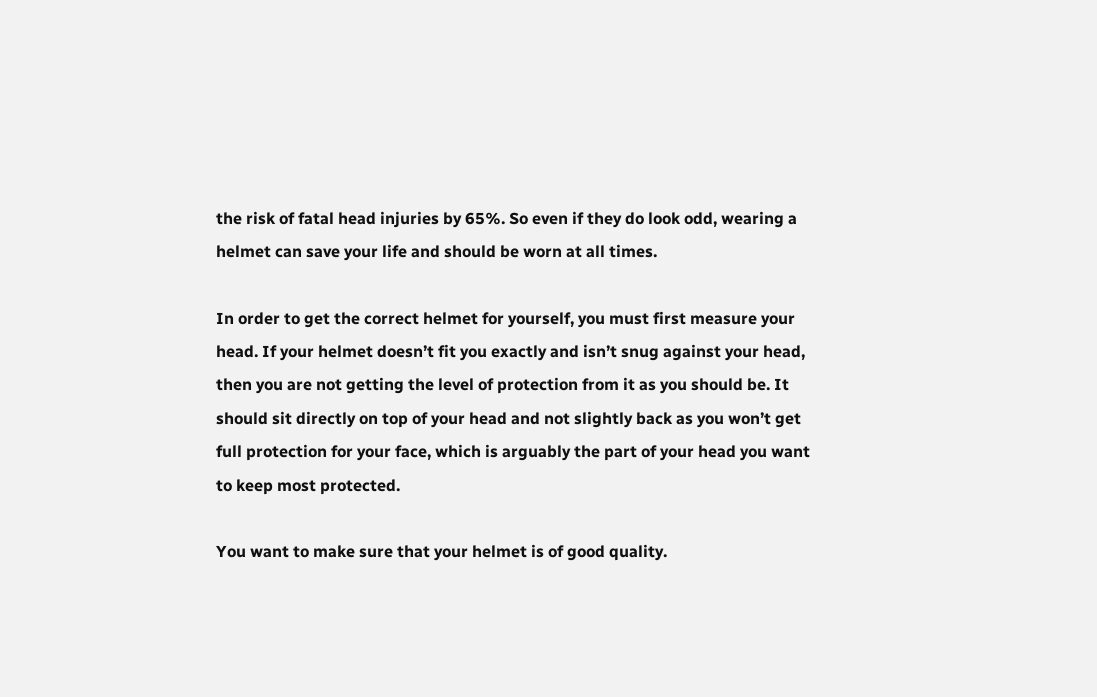the risk of fatal head injuries by 65%. So even if they do look odd, wearing a helmet can save your life and should be worn at all times.

In order to get the correct helmet for yourself, you must first measure your head. If your helmet doesn’t fit you exactly and isn’t snug against your head, then you are not getting the level of protection from it as you should be. It should sit directly on top of your head and not slightly back as you won’t get full protection for your face, which is arguably the part of your head you want to keep most protected.

You want to make sure that your helmet is of good quality.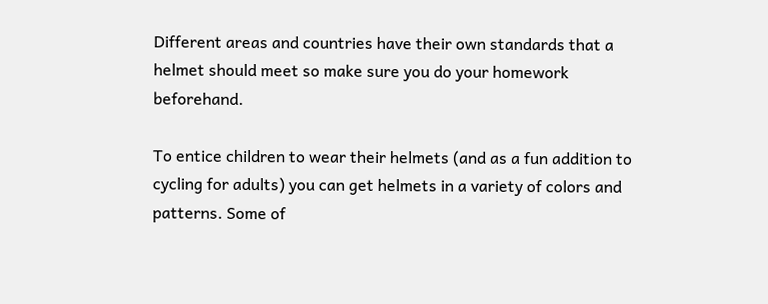Different areas and countries have their own standards that a helmet should meet so make sure you do your homework beforehand.

To entice children to wear their helmets (and as a fun addition to cycling for adults) you can get helmets in a variety of colors and patterns. Some of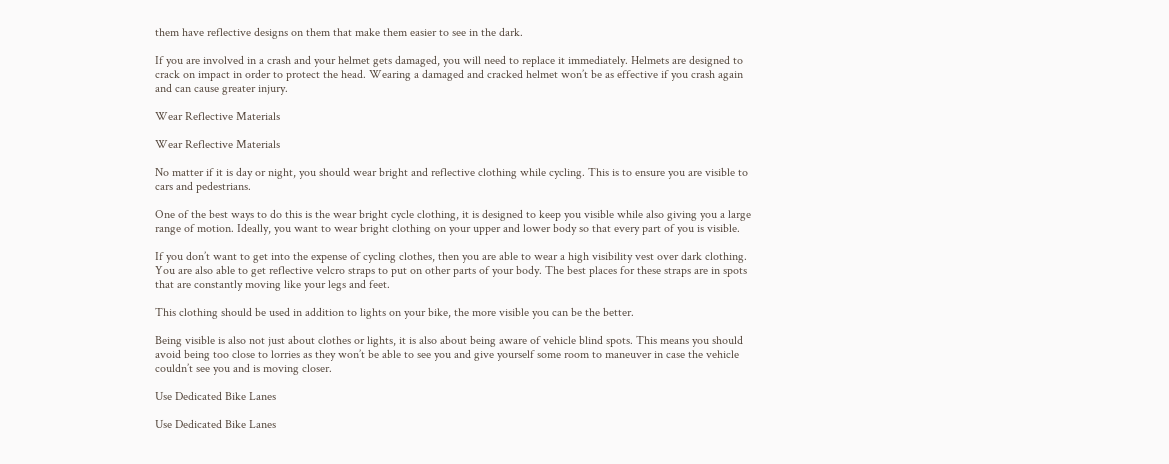them have reflective designs on them that make them easier to see in the dark.

If you are involved in a crash and your helmet gets damaged, you will need to replace it immediately. Helmets are designed to crack on impact in order to protect the head. Wearing a damaged and cracked helmet won’t be as effective if you crash again and can cause greater injury.

Wear Reflective Materials

Wear Reflective Materials

No matter if it is day or night, you should wear bright and reflective clothing while cycling. This is to ensure you are visible to cars and pedestrians.

One of the best ways to do this is the wear bright cycle clothing, it is designed to keep you visible while also giving you a large range of motion. Ideally, you want to wear bright clothing on your upper and lower body so that every part of you is visible.

If you don’t want to get into the expense of cycling clothes, then you are able to wear a high visibility vest over dark clothing. You are also able to get reflective velcro straps to put on other parts of your body. The best places for these straps are in spots that are constantly moving like your legs and feet.

This clothing should be used in addition to lights on your bike, the more visible you can be the better.

Being visible is also not just about clothes or lights, it is also about being aware of vehicle blind spots. This means you should avoid being too close to lorries as they won’t be able to see you and give yourself some room to maneuver in case the vehicle couldn’t see you and is moving closer.

Use Dedicated Bike Lanes

Use Dedicated Bike Lanes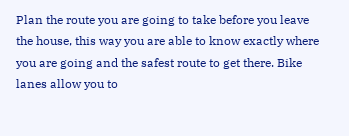Plan the route you are going to take before you leave the house, this way you are able to know exactly where you are going and the safest route to get there. Bike lanes allow you to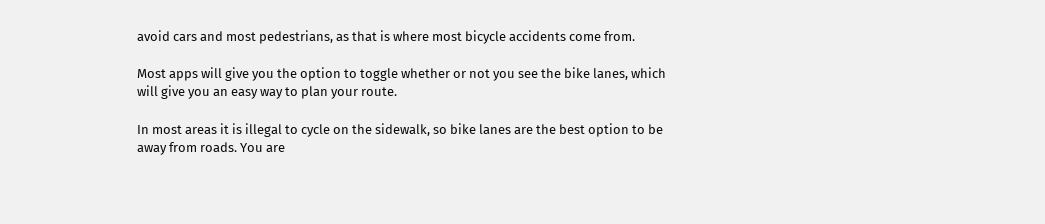avoid cars and most pedestrians, as that is where most bicycle accidents come from.

Most apps will give you the option to toggle whether or not you see the bike lanes, which will give you an easy way to plan your route.

In most areas it is illegal to cycle on the sidewalk, so bike lanes are the best option to be away from roads. You are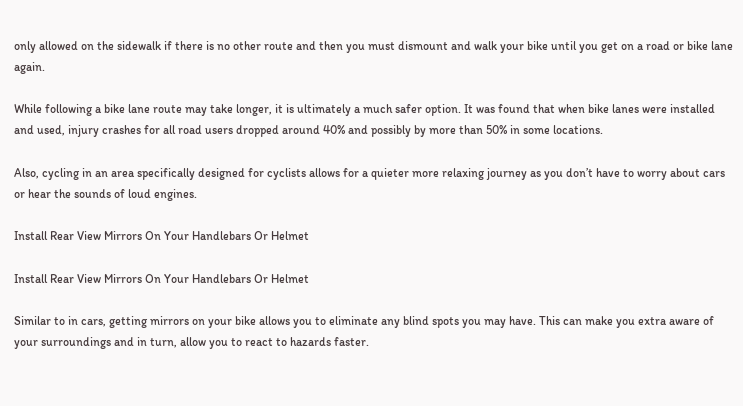only allowed on the sidewalk if there is no other route and then you must dismount and walk your bike until you get on a road or bike lane again.

While following a bike lane route may take longer, it is ultimately a much safer option. It was found that when bike lanes were installed and used, injury crashes for all road users dropped around 40% and possibly by more than 50% in some locations.

Also, cycling in an area specifically designed for cyclists allows for a quieter more relaxing journey as you don’t have to worry about cars or hear the sounds of loud engines.

Install Rear View Mirrors On Your Handlebars Or Helmet

Install Rear View Mirrors On Your Handlebars Or Helmet

Similar to in cars, getting mirrors on your bike allows you to eliminate any blind spots you may have. This can make you extra aware of your surroundings and in turn, allow you to react to hazards faster.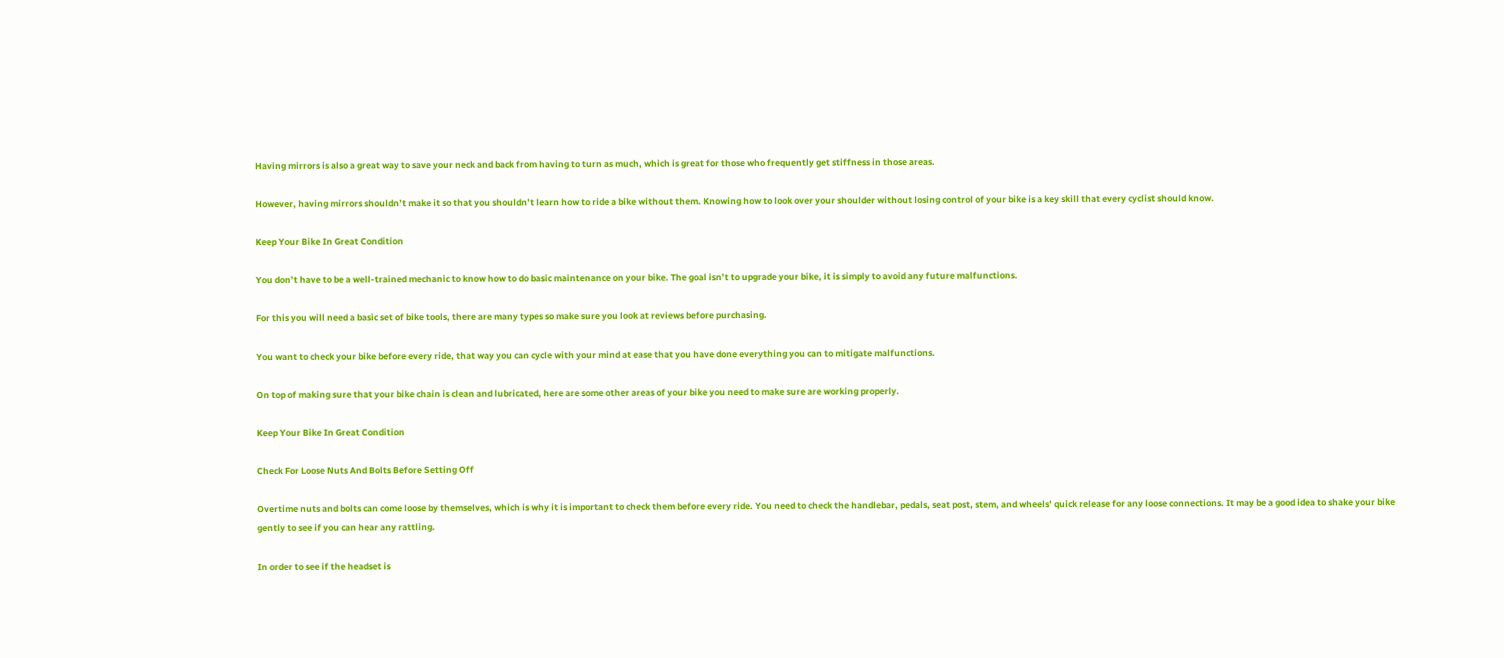Having mirrors is also a great way to save your neck and back from having to turn as much, which is great for those who frequently get stiffness in those areas.

However, having mirrors shouldn’t make it so that you shouldn’t learn how to ride a bike without them. Knowing how to look over your shoulder without losing control of your bike is a key skill that every cyclist should know.

Keep Your Bike In Great Condition

You don’t have to be a well-trained mechanic to know how to do basic maintenance on your bike. The goal isn’t to upgrade your bike, it is simply to avoid any future malfunctions.

For this you will need a basic set of bike tools, there are many types so make sure you look at reviews before purchasing.

You want to check your bike before every ride, that way you can cycle with your mind at ease that you have done everything you can to mitigate malfunctions.

On top of making sure that your bike chain is clean and lubricated, here are some other areas of your bike you need to make sure are working properly.

Keep Your Bike In Great Condition

Check For Loose Nuts And Bolts Before Setting Off

Overtime nuts and bolts can come loose by themselves, which is why it is important to check them before every ride. You need to check the handlebar, pedals, seat post, stem, and wheels’ quick release for any loose connections. It may be a good idea to shake your bike gently to see if you can hear any rattling.

In order to see if the headset is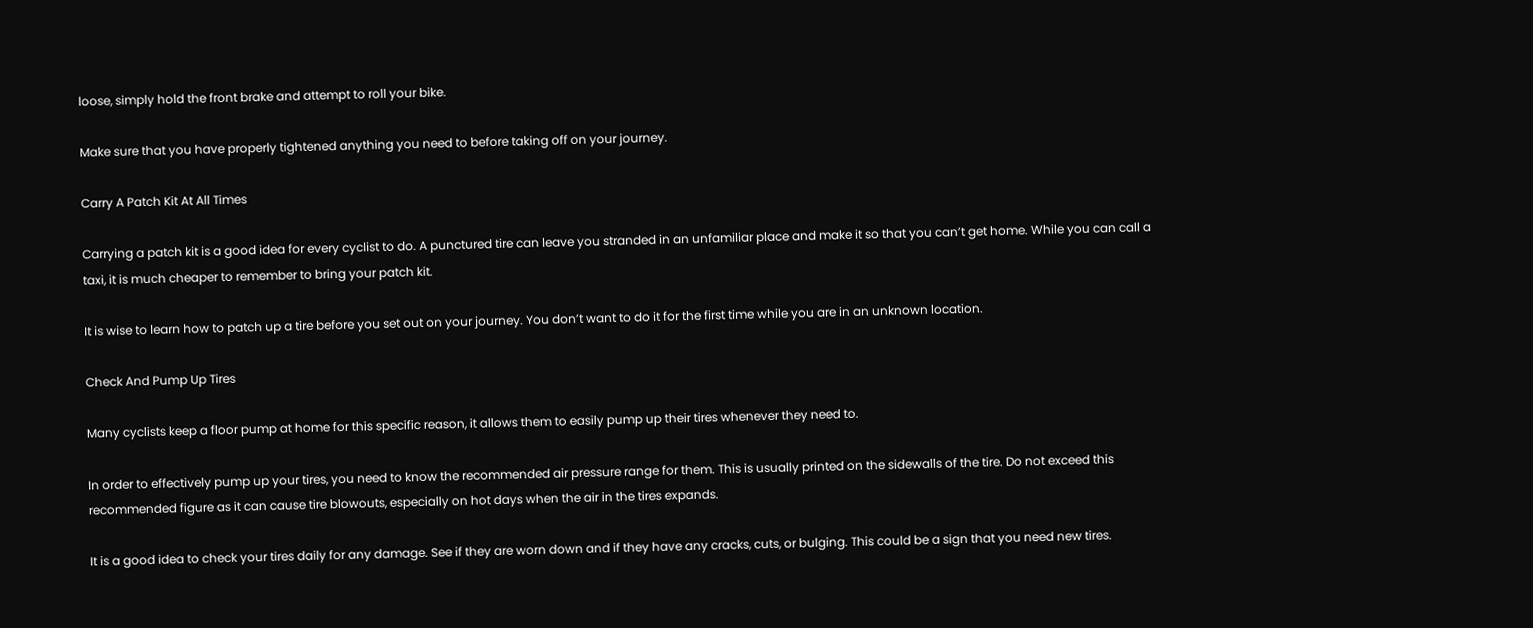loose, simply hold the front brake and attempt to roll your bike.

Make sure that you have properly tightened anything you need to before taking off on your journey.

Carry A Patch Kit At All Times

Carrying a patch kit is a good idea for every cyclist to do. A punctured tire can leave you stranded in an unfamiliar place and make it so that you can’t get home. While you can call a taxi, it is much cheaper to remember to bring your patch kit.

It is wise to learn how to patch up a tire before you set out on your journey. You don’t want to do it for the first time while you are in an unknown location.

Check And Pump Up Tires

Many cyclists keep a floor pump at home for this specific reason, it allows them to easily pump up their tires whenever they need to.

In order to effectively pump up your tires, you need to know the recommended air pressure range for them. This is usually printed on the sidewalls of the tire. Do not exceed this recommended figure as it can cause tire blowouts, especially on hot days when the air in the tires expands.

It is a good idea to check your tires daily for any damage. See if they are worn down and if they have any cracks, cuts, or bulging. This could be a sign that you need new tires.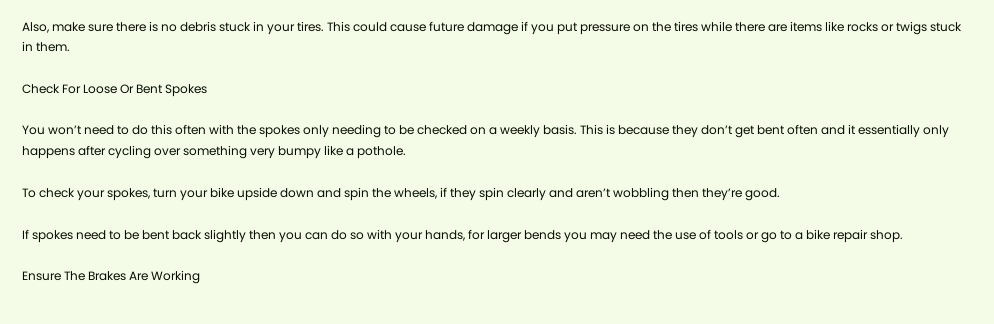Also, make sure there is no debris stuck in your tires. This could cause future damage if you put pressure on the tires while there are items like rocks or twigs stuck in them.

Check For Loose Or Bent Spokes

You won’t need to do this often with the spokes only needing to be checked on a weekly basis. This is because they don’t get bent often and it essentially only happens after cycling over something very bumpy like a pothole.

To check your spokes, turn your bike upside down and spin the wheels, if they spin clearly and aren’t wobbling then they’re good.

If spokes need to be bent back slightly then you can do so with your hands, for larger bends you may need the use of tools or go to a bike repair shop.

Ensure The Brakes Are Working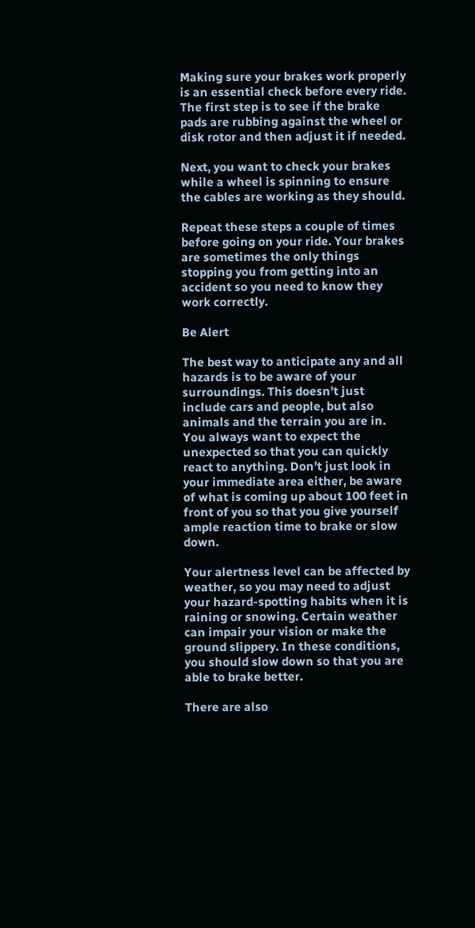Making sure your brakes work properly is an essential check before every ride. The first step is to see if the brake pads are rubbing against the wheel or disk rotor and then adjust it if needed.

Next, you want to check your brakes while a wheel is spinning to ensure the cables are working as they should.

Repeat these steps a couple of times before going on your ride. Your brakes are sometimes the only things stopping you from getting into an accident so you need to know they work correctly.

Be Alert

The best way to anticipate any and all hazards is to be aware of your surroundings. This doesn’t just include cars and people, but also animals and the terrain you are in. You always want to expect the unexpected so that you can quickly react to anything. Don’t just look in your immediate area either, be aware of what is coming up about 100 feet in front of you so that you give yourself ample reaction time to brake or slow down.

Your alertness level can be affected by weather, so you may need to adjust your hazard-spotting habits when it is raining or snowing. Certain weather can impair your vision or make the ground slippery. In these conditions, you should slow down so that you are able to brake better.

There are also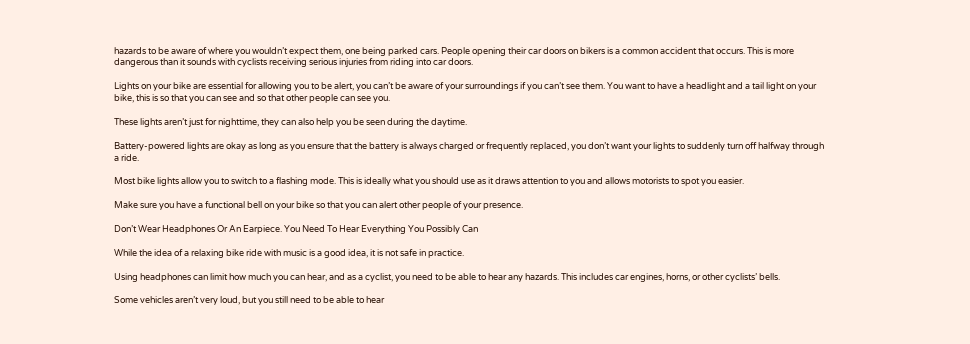hazards to be aware of where you wouldn’t expect them, one being parked cars. People opening their car doors on bikers is a common accident that occurs. This is more dangerous than it sounds with cyclists receiving serious injuries from riding into car doors.

Lights on your bike are essential for allowing you to be alert, you can’t be aware of your surroundings if you can’t see them. You want to have a headlight and a tail light on your bike, this is so that you can see and so that other people can see you.

These lights aren’t just for nighttime, they can also help you be seen during the daytime.

Battery-powered lights are okay as long as you ensure that the battery is always charged or frequently replaced, you don’t want your lights to suddenly turn off halfway through a ride.

Most bike lights allow you to switch to a flashing mode. This is ideally what you should use as it draws attention to you and allows motorists to spot you easier.

Make sure you have a functional bell on your bike so that you can alert other people of your presence.

Don’t Wear Headphones Or An Earpiece. You Need To Hear Everything You Possibly Can

While the idea of a relaxing bike ride with music is a good idea, it is not safe in practice.

Using headphones can limit how much you can hear, and as a cyclist, you need to be able to hear any hazards. This includes car engines, horns, or other cyclists’ bells.

Some vehicles aren’t very loud, but you still need to be able to hear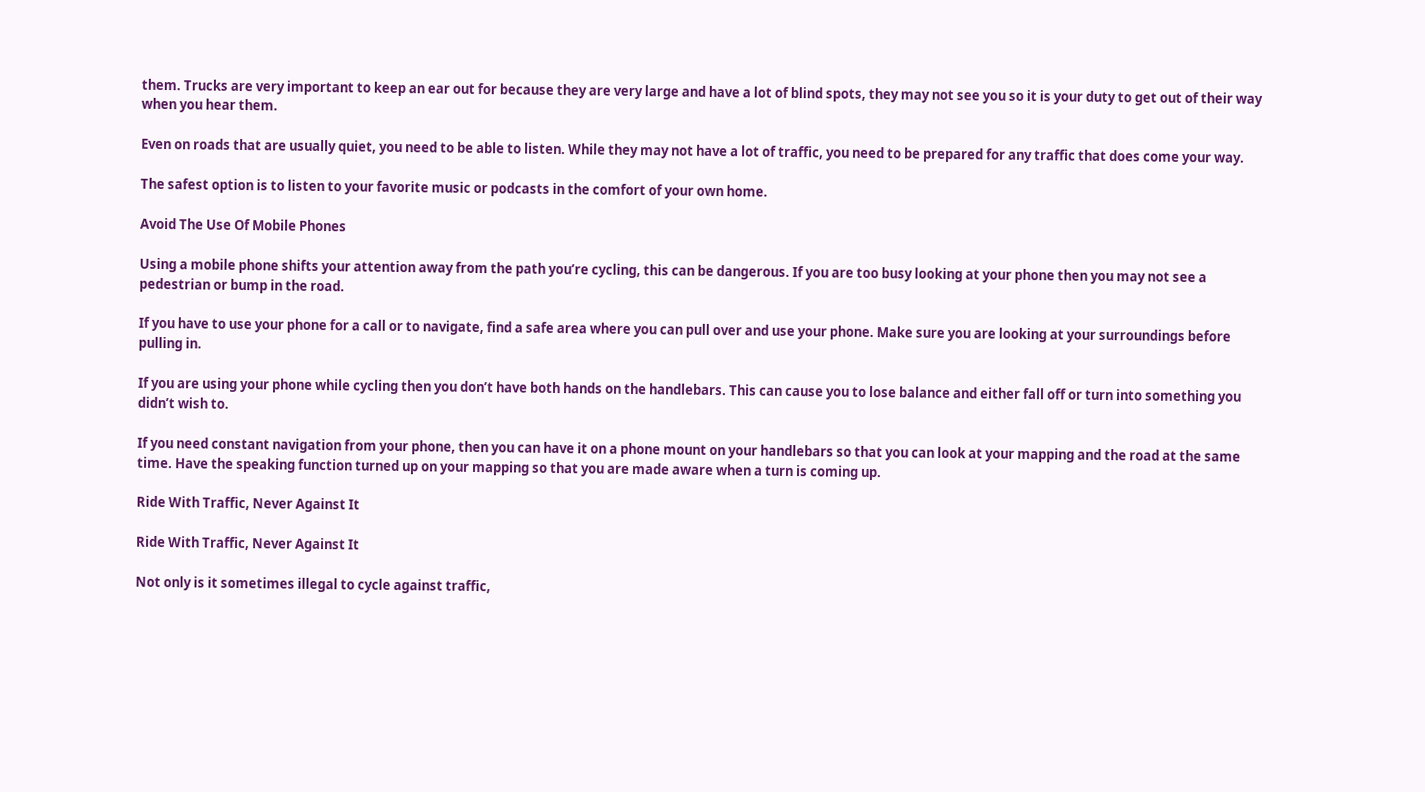them. Trucks are very important to keep an ear out for because they are very large and have a lot of blind spots, they may not see you so it is your duty to get out of their way when you hear them.

Even on roads that are usually quiet, you need to be able to listen. While they may not have a lot of traffic, you need to be prepared for any traffic that does come your way.

The safest option is to listen to your favorite music or podcasts in the comfort of your own home.

Avoid The Use Of Mobile Phones

Using a mobile phone shifts your attention away from the path you’re cycling, this can be dangerous. If you are too busy looking at your phone then you may not see a pedestrian or bump in the road.

If you have to use your phone for a call or to navigate, find a safe area where you can pull over and use your phone. Make sure you are looking at your surroundings before pulling in.

If you are using your phone while cycling then you don’t have both hands on the handlebars. This can cause you to lose balance and either fall off or turn into something you didn’t wish to.

If you need constant navigation from your phone, then you can have it on a phone mount on your handlebars so that you can look at your mapping and the road at the same time. Have the speaking function turned up on your mapping so that you are made aware when a turn is coming up.

Ride With Traffic, Never Against It

Ride With Traffic, Never Against It

Not only is it sometimes illegal to cycle against traffic,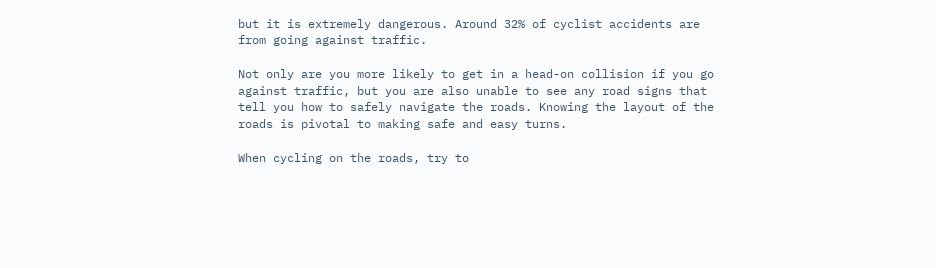but it is extremely dangerous. Around 32% of cyclist accidents are from going against traffic.

Not only are you more likely to get in a head-on collision if you go against traffic, but you are also unable to see any road signs that tell you how to safely navigate the roads. Knowing the layout of the roads is pivotal to making safe and easy turns.

When cycling on the roads, try to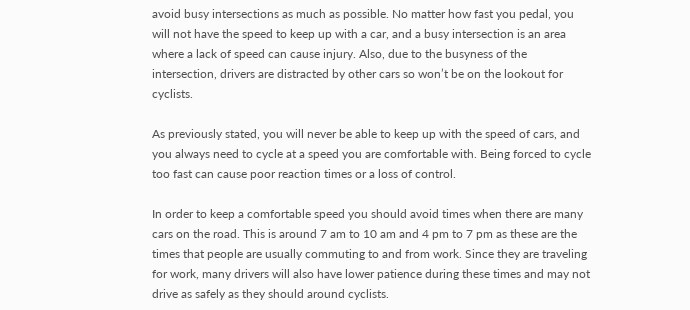avoid busy intersections as much as possible. No matter how fast you pedal, you will not have the speed to keep up with a car, and a busy intersection is an area where a lack of speed can cause injury. Also, due to the busyness of the intersection, drivers are distracted by other cars so won’t be on the lookout for cyclists.

As previously stated, you will never be able to keep up with the speed of cars, and you always need to cycle at a speed you are comfortable with. Being forced to cycle too fast can cause poor reaction times or a loss of control.

In order to keep a comfortable speed you should avoid times when there are many cars on the road. This is around 7 am to 10 am and 4 pm to 7 pm as these are the times that people are usually commuting to and from work. Since they are traveling for work, many drivers will also have lower patience during these times and may not drive as safely as they should around cyclists.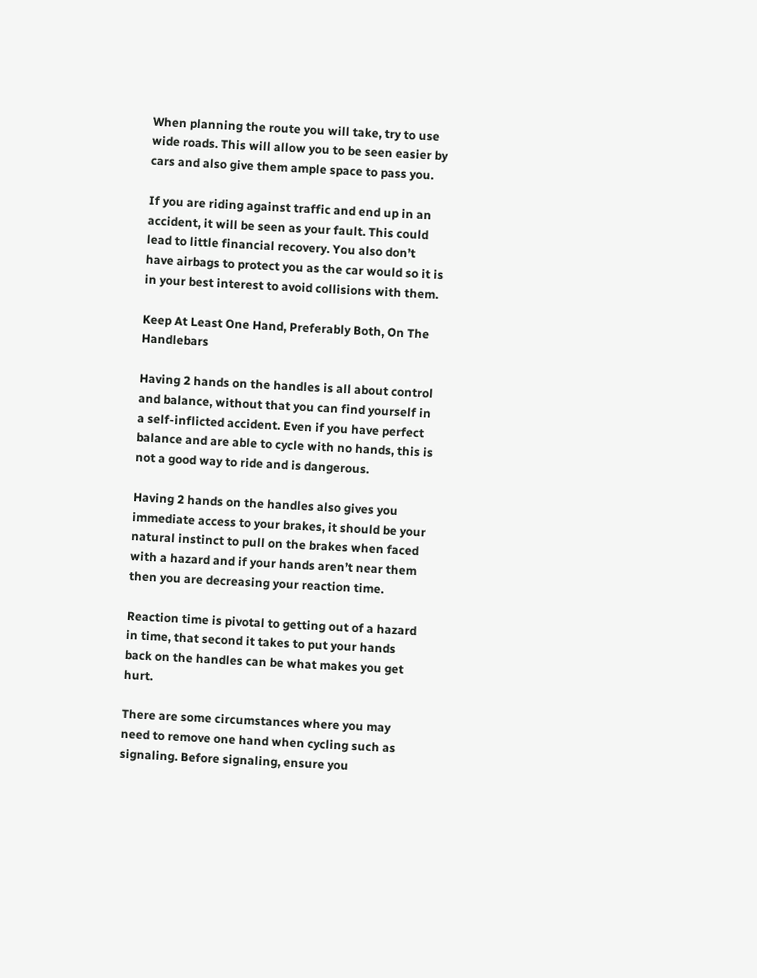When planning the route you will take, try to use wide roads. This will allow you to be seen easier by cars and also give them ample space to pass you.

If you are riding against traffic and end up in an accident, it will be seen as your fault. This could lead to little financial recovery. You also don’t have airbags to protect you as the car would so it is in your best interest to avoid collisions with them.

Keep At Least One Hand, Preferably Both, On The Handlebars

Having 2 hands on the handles is all about control and balance, without that you can find yourself in a self-inflicted accident. Even if you have perfect balance and are able to cycle with no hands, this is not a good way to ride and is dangerous.

Having 2 hands on the handles also gives you immediate access to your brakes, it should be your natural instinct to pull on the brakes when faced with a hazard and if your hands aren’t near them then you are decreasing your reaction time.

Reaction time is pivotal to getting out of a hazard in time, that second it takes to put your hands back on the handles can be what makes you get hurt.

There are some circumstances where you may need to remove one hand when cycling such as signaling. Before signaling, ensure you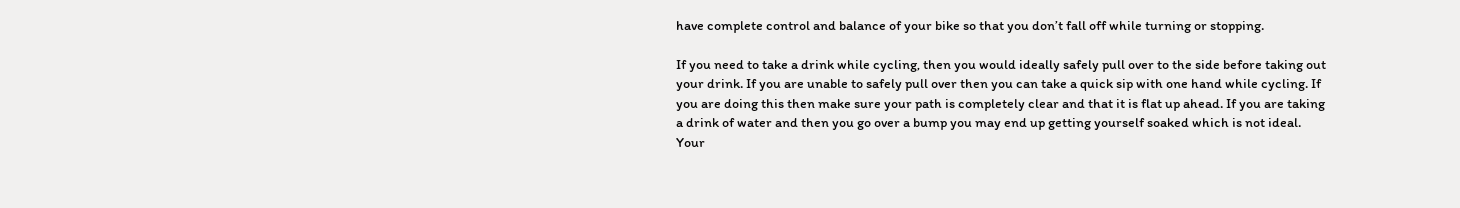have complete control and balance of your bike so that you don’t fall off while turning or stopping.

If you need to take a drink while cycling, then you would ideally safely pull over to the side before taking out your drink. If you are unable to safely pull over then you can take a quick sip with one hand while cycling. If you are doing this then make sure your path is completely clear and that it is flat up ahead. If you are taking a drink of water and then you go over a bump you may end up getting yourself soaked which is not ideal. Your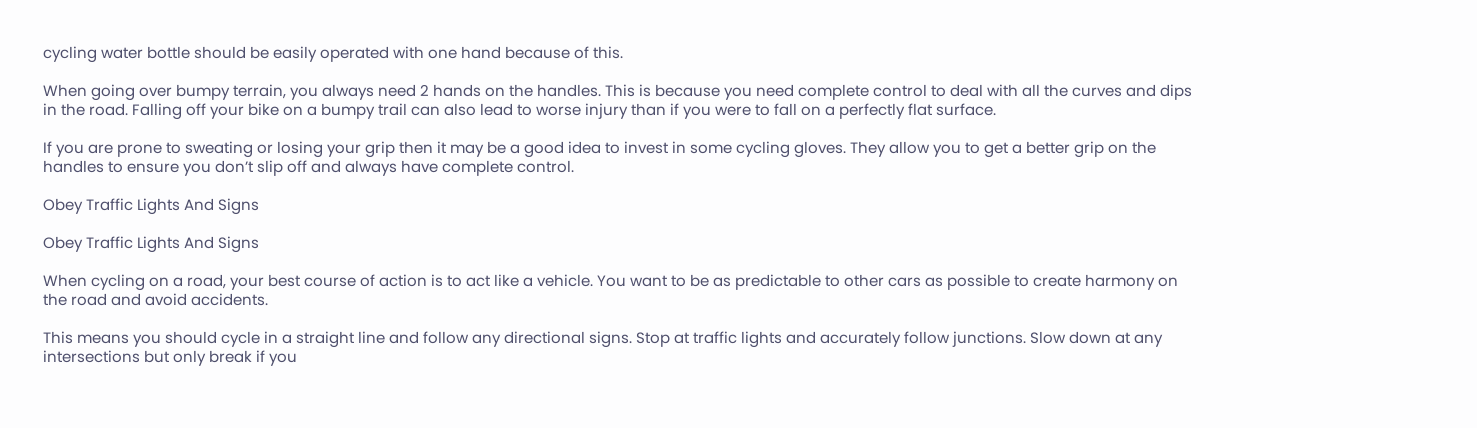cycling water bottle should be easily operated with one hand because of this.

When going over bumpy terrain, you always need 2 hands on the handles. This is because you need complete control to deal with all the curves and dips in the road. Falling off your bike on a bumpy trail can also lead to worse injury than if you were to fall on a perfectly flat surface.

If you are prone to sweating or losing your grip then it may be a good idea to invest in some cycling gloves. They allow you to get a better grip on the handles to ensure you don’t slip off and always have complete control.

Obey Traffic Lights And Signs

Obey Traffic Lights And Signs

When cycling on a road, your best course of action is to act like a vehicle. You want to be as predictable to other cars as possible to create harmony on the road and avoid accidents.

This means you should cycle in a straight line and follow any directional signs. Stop at traffic lights and accurately follow junctions. Slow down at any intersections but only break if you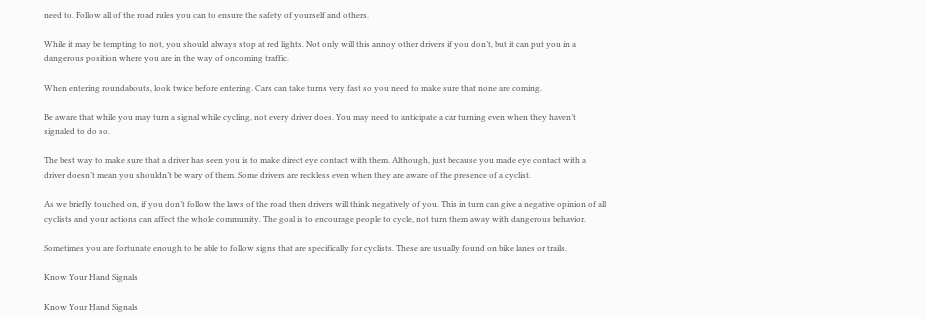need to. Follow all of the road rules you can to ensure the safety of yourself and others.

While it may be tempting to not, you should always stop at red lights. Not only will this annoy other drivers if you don’t, but it can put you in a dangerous position where you are in the way of oncoming traffic.

When entering roundabouts, look twice before entering. Cars can take turns very fast so you need to make sure that none are coming.

Be aware that while you may turn a signal while cycling, not every driver does. You may need to anticipate a car turning even when they haven’t signaled to do so.

The best way to make sure that a driver has seen you is to make direct eye contact with them. Although, just because you made eye contact with a driver doesn’t mean you shouldn’t be wary of them. Some drivers are reckless even when they are aware of the presence of a cyclist.

As we briefly touched on, if you don’t follow the laws of the road then drivers will think negatively of you. This in turn can give a negative opinion of all cyclists and your actions can affect the whole community. The goal is to encourage people to cycle, not turn them away with dangerous behavior.

Sometimes you are fortunate enough to be able to follow signs that are specifically for cyclists. These are usually found on bike lanes or trails.

Know Your Hand Signals

Know Your Hand Signals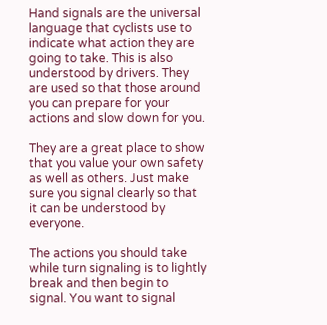Hand signals are the universal language that cyclists use to indicate what action they are going to take. This is also understood by drivers. They are used so that those around you can prepare for your actions and slow down for you.

They are a great place to show that you value your own safety as well as others. Just make sure you signal clearly so that it can be understood by everyone.

The actions you should take while turn signaling is to lightly break and then begin to signal. You want to signal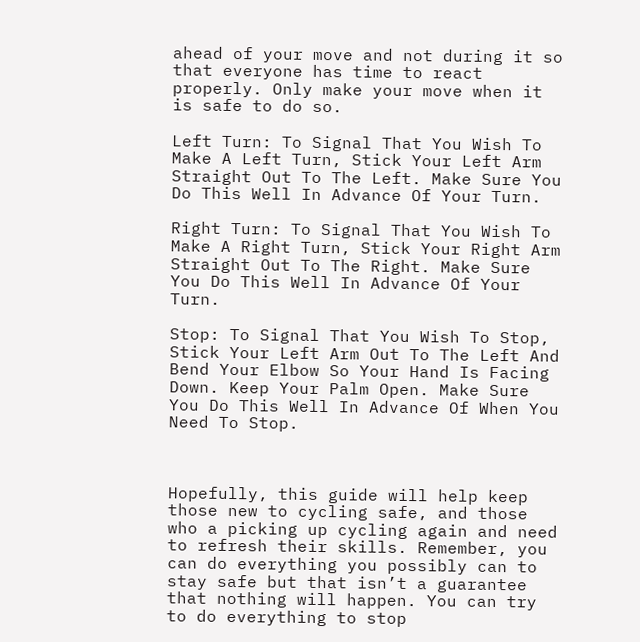ahead of your move and not during it so that everyone has time to react properly. Only make your move when it is safe to do so.

Left Turn: To Signal That You Wish To Make A Left Turn, Stick Your Left Arm Straight Out To The Left. Make Sure You Do This Well In Advance Of Your Turn.

Right Turn: To Signal That You Wish To Make A Right Turn, Stick Your Right Arm Straight Out To The Right. Make Sure You Do This Well In Advance Of Your Turn.

Stop: To Signal That You Wish To Stop, Stick Your Left Arm Out To The Left And Bend Your Elbow So Your Hand Is Facing Down. Keep Your Palm Open. Make Sure You Do This Well In Advance Of When You Need To Stop.



Hopefully, this guide will help keep those new to cycling safe, and those who a picking up cycling again and need to refresh their skills. Remember, you can do everything you possibly can to stay safe but that isn’t a guarantee that nothing will happen. You can try to do everything to stop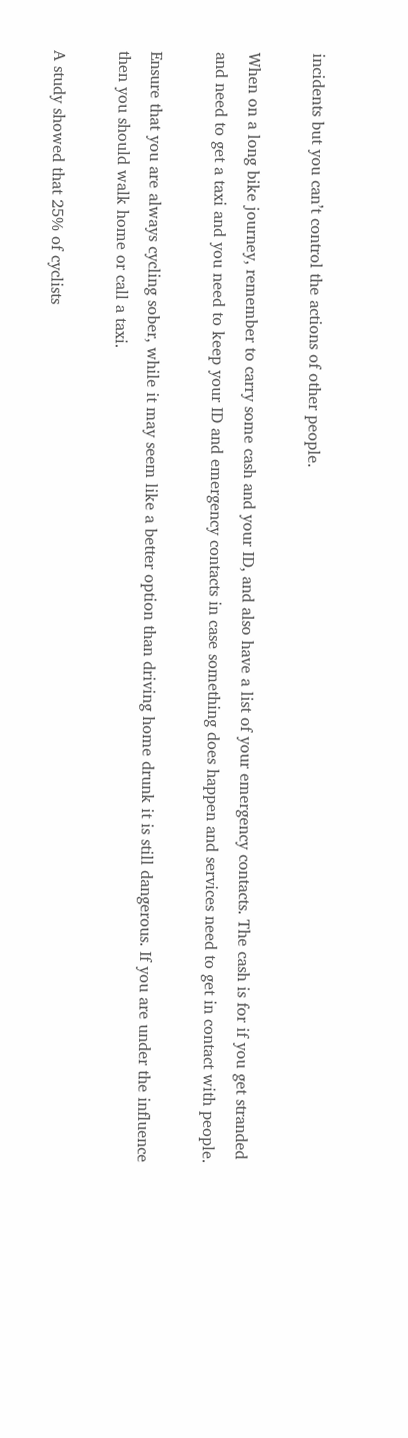incidents but you can’t control the actions of other people.

When on a long bike journey, remember to carry some cash and your ID, and also have a list of your emergency contacts. The cash is for if you get stranded and need to get a taxi and you need to keep your ID and emergency contacts in case something does happen and services need to get in contact with people.

Ensure that you are always cycling sober, while it may seem like a better option than driving home drunk it is still dangerous. If you are under the influence then you should walk home or call a taxi.

A study showed that 25% of cyclists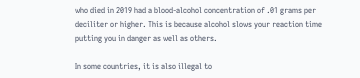who died in 2019 had a blood-alcohol concentration of .01 grams per deciliter or higher. This is because alcohol slows your reaction time putting you in danger as well as others.

In some countries, it is also illegal to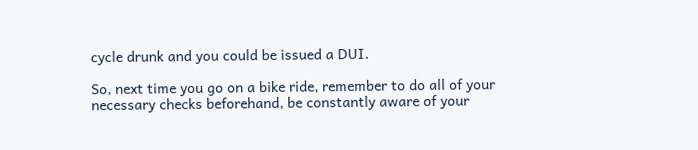cycle drunk and you could be issued a DUI.

So, next time you go on a bike ride, remember to do all of your necessary checks beforehand, be constantly aware of your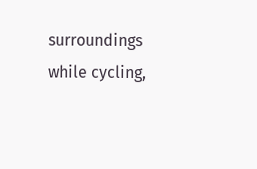surroundings while cycling,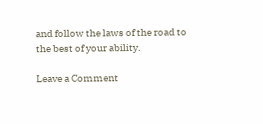and follow the laws of the road to the best of your ability.

Leave a Comment